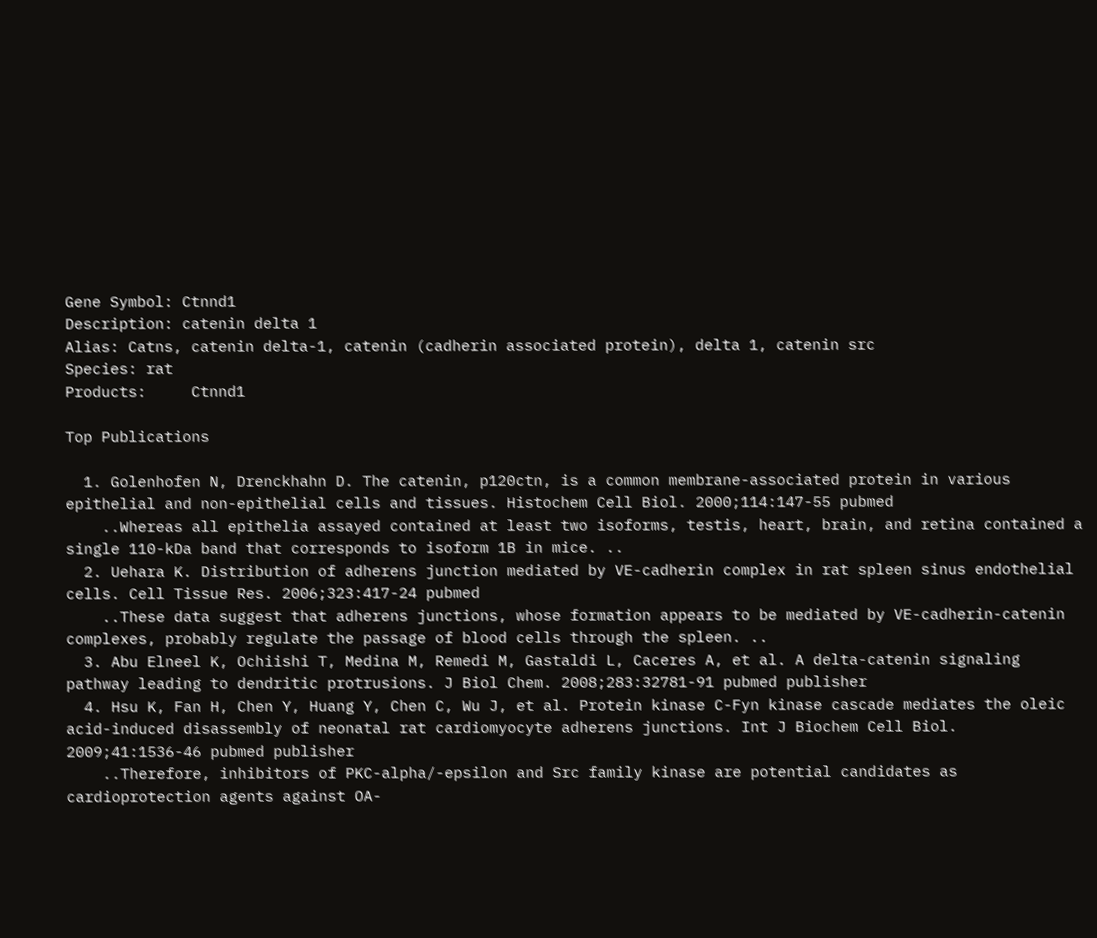Gene Symbol: Ctnnd1
Description: catenin delta 1
Alias: Catns, catenin delta-1, catenin (cadherin associated protein), delta 1, catenin src
Species: rat
Products:     Ctnnd1

Top Publications

  1. Golenhofen N, Drenckhahn D. The catenin, p120ctn, is a common membrane-associated protein in various epithelial and non-epithelial cells and tissues. Histochem Cell Biol. 2000;114:147-55 pubmed
    ..Whereas all epithelia assayed contained at least two isoforms, testis, heart, brain, and retina contained a single 110-kDa band that corresponds to isoform 1B in mice. ..
  2. Uehara K. Distribution of adherens junction mediated by VE-cadherin complex in rat spleen sinus endothelial cells. Cell Tissue Res. 2006;323:417-24 pubmed
    ..These data suggest that adherens junctions, whose formation appears to be mediated by VE-cadherin-catenin complexes, probably regulate the passage of blood cells through the spleen. ..
  3. Abu Elneel K, Ochiishi T, Medina M, Remedi M, Gastaldi L, Caceres A, et al. A delta-catenin signaling pathway leading to dendritic protrusions. J Biol Chem. 2008;283:32781-91 pubmed publisher
  4. Hsu K, Fan H, Chen Y, Huang Y, Chen C, Wu J, et al. Protein kinase C-Fyn kinase cascade mediates the oleic acid-induced disassembly of neonatal rat cardiomyocyte adherens junctions. Int J Biochem Cell Biol. 2009;41:1536-46 pubmed publisher
    ..Therefore, inhibitors of PKC-alpha/-epsilon and Src family kinase are potential candidates as cardioprotection agents against OA-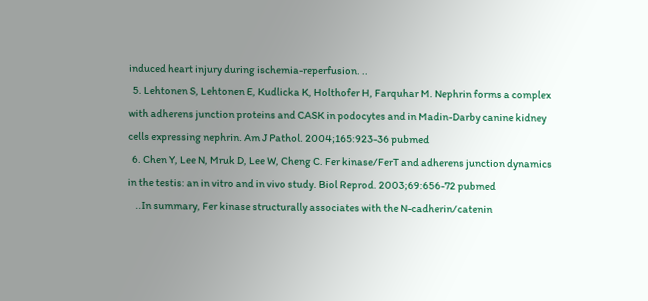induced heart injury during ischemia-reperfusion. ..
  5. Lehtonen S, Lehtonen E, Kudlicka K, Holthofer H, Farquhar M. Nephrin forms a complex with adherens junction proteins and CASK in podocytes and in Madin-Darby canine kidney cells expressing nephrin. Am J Pathol. 2004;165:923-36 pubmed
  6. Chen Y, Lee N, Mruk D, Lee W, Cheng C. Fer kinase/FerT and adherens junction dynamics in the testis: an in vitro and in vivo study. Biol Reprod. 2003;69:656-72 pubmed
    ..In summary, Fer kinase structurally associates with the N-cadherin/catenin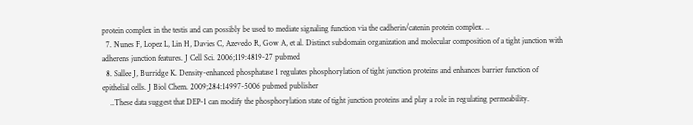protein complex in the testis and can possibly be used to mediate signaling function via the cadherin/catenin protein complex. ..
  7. Nunes F, Lopez L, Lin H, Davies C, Azevedo R, Gow A, et al. Distinct subdomain organization and molecular composition of a tight junction with adherens junction features. J Cell Sci. 2006;119:4819-27 pubmed
  8. Sallee J, Burridge K. Density-enhanced phosphatase 1 regulates phosphorylation of tight junction proteins and enhances barrier function of epithelial cells. J Biol Chem. 2009;284:14997-5006 pubmed publisher
    ..These data suggest that DEP-1 can modify the phosphorylation state of tight junction proteins and play a role in regulating permeability.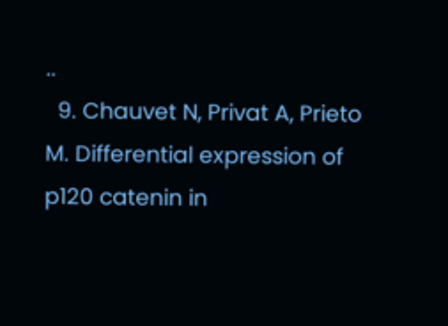..
  9. Chauvet N, Privat A, Prieto M. Differential expression of p120 catenin in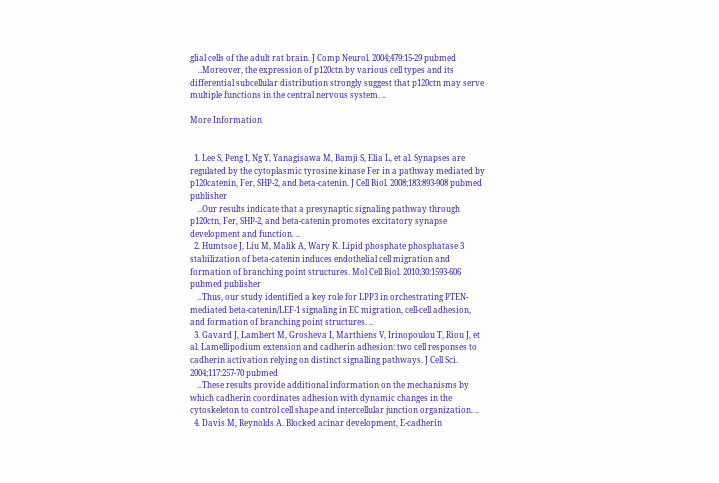glial cells of the adult rat brain. J Comp Neurol. 2004;479:15-29 pubmed
    ..Moreover, the expression of p120ctn by various cell types and its differential subcellular distribution strongly suggest that p120ctn may serve multiple functions in the central nervous system. ..

More Information


  1. Lee S, Peng I, Ng Y, Yanagisawa M, Bamji S, Elia L, et al. Synapses are regulated by the cytoplasmic tyrosine kinase Fer in a pathway mediated by p120catenin, Fer, SHP-2, and beta-catenin. J Cell Biol. 2008;183:893-908 pubmed publisher
    ..Our results indicate that a presynaptic signaling pathway through p120ctn, Fer, SHP-2, and beta-catenin promotes excitatory synapse development and function. ..
  2. Humtsoe J, Liu M, Malik A, Wary K. Lipid phosphate phosphatase 3 stabilization of beta-catenin induces endothelial cell migration and formation of branching point structures. Mol Cell Biol. 2010;30:1593-606 pubmed publisher
    ..Thus, our study identified a key role for LPP3 in orchestrating PTEN-mediated beta-catenin/LEF-1 signaling in EC migration, cell-cell adhesion, and formation of branching point structures. ..
  3. Gavard J, Lambert M, Grosheva I, Marthiens V, Irinopoulou T, Riou J, et al. Lamellipodium extension and cadherin adhesion: two cell responses to cadherin activation relying on distinct signalling pathways. J Cell Sci. 2004;117:257-70 pubmed
    ..These results provide additional information on the mechanisms by which cadherin coordinates adhesion with dynamic changes in the cytoskeleton to control cell shape and intercellular junction organization. ..
  4. Davis M, Reynolds A. Blocked acinar development, E-cadherin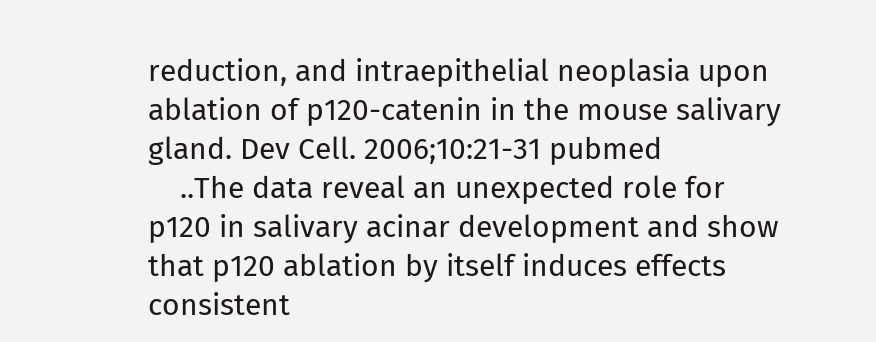reduction, and intraepithelial neoplasia upon ablation of p120-catenin in the mouse salivary gland. Dev Cell. 2006;10:21-31 pubmed
    ..The data reveal an unexpected role for p120 in salivary acinar development and show that p120 ablation by itself induces effects consistent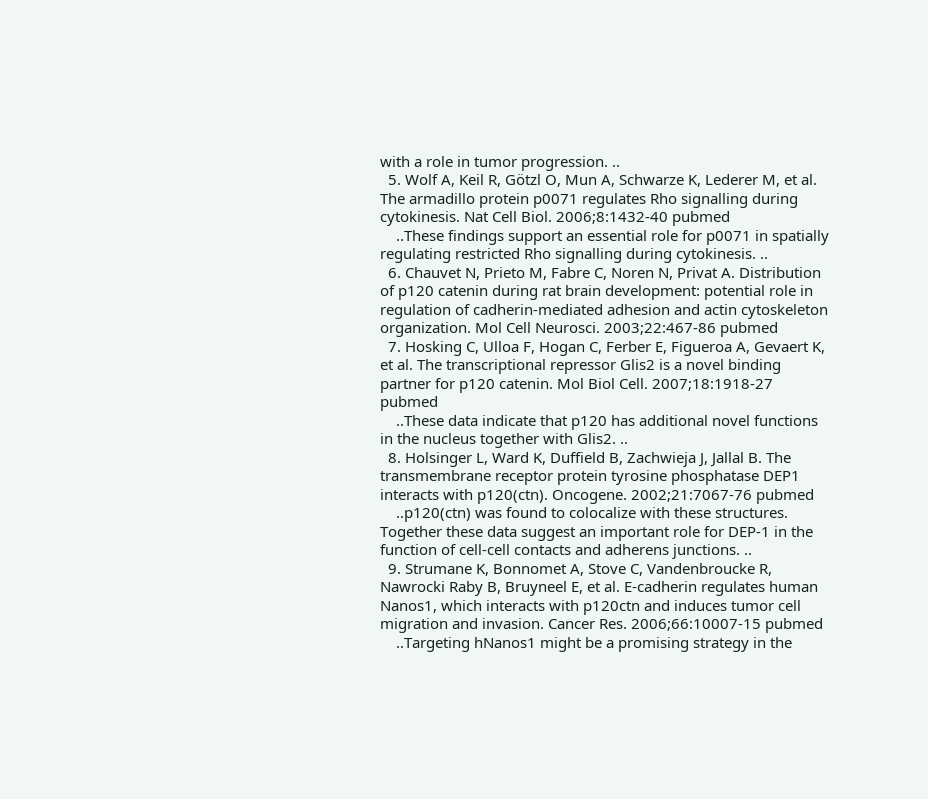with a role in tumor progression. ..
  5. Wolf A, Keil R, Götzl O, Mun A, Schwarze K, Lederer M, et al. The armadillo protein p0071 regulates Rho signalling during cytokinesis. Nat Cell Biol. 2006;8:1432-40 pubmed
    ..These findings support an essential role for p0071 in spatially regulating restricted Rho signalling during cytokinesis. ..
  6. Chauvet N, Prieto M, Fabre C, Noren N, Privat A. Distribution of p120 catenin during rat brain development: potential role in regulation of cadherin-mediated adhesion and actin cytoskeleton organization. Mol Cell Neurosci. 2003;22:467-86 pubmed
  7. Hosking C, Ulloa F, Hogan C, Ferber E, Figueroa A, Gevaert K, et al. The transcriptional repressor Glis2 is a novel binding partner for p120 catenin. Mol Biol Cell. 2007;18:1918-27 pubmed
    ..These data indicate that p120 has additional novel functions in the nucleus together with Glis2. ..
  8. Holsinger L, Ward K, Duffield B, Zachwieja J, Jallal B. The transmembrane receptor protein tyrosine phosphatase DEP1 interacts with p120(ctn). Oncogene. 2002;21:7067-76 pubmed
    ..p120(ctn) was found to colocalize with these structures. Together these data suggest an important role for DEP-1 in the function of cell-cell contacts and adherens junctions. ..
  9. Strumane K, Bonnomet A, Stove C, Vandenbroucke R, Nawrocki Raby B, Bruyneel E, et al. E-cadherin regulates human Nanos1, which interacts with p120ctn and induces tumor cell migration and invasion. Cancer Res. 2006;66:10007-15 pubmed
    ..Targeting hNanos1 might be a promising strategy in the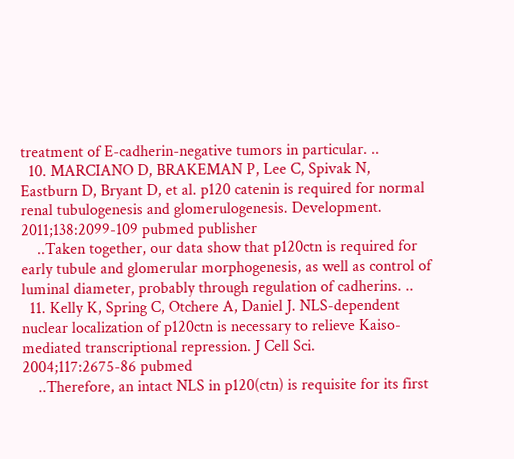treatment of E-cadherin-negative tumors in particular. ..
  10. MARCIANO D, BRAKEMAN P, Lee C, Spivak N, Eastburn D, Bryant D, et al. p120 catenin is required for normal renal tubulogenesis and glomerulogenesis. Development. 2011;138:2099-109 pubmed publisher
    ..Taken together, our data show that p120ctn is required for early tubule and glomerular morphogenesis, as well as control of luminal diameter, probably through regulation of cadherins. ..
  11. Kelly K, Spring C, Otchere A, Daniel J. NLS-dependent nuclear localization of p120ctn is necessary to relieve Kaiso-mediated transcriptional repression. J Cell Sci. 2004;117:2675-86 pubmed
    ..Therefore, an intact NLS in p120(ctn) is requisite for its first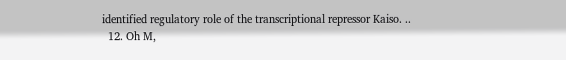identified regulatory role of the transcriptional repressor Kaiso. ..
  12. Oh M,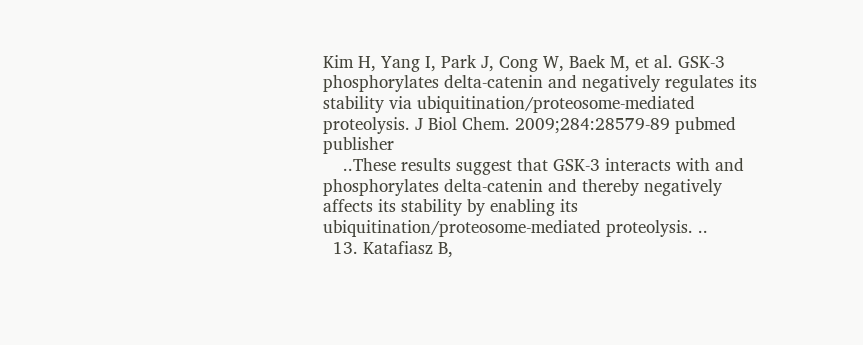Kim H, Yang I, Park J, Cong W, Baek M, et al. GSK-3 phosphorylates delta-catenin and negatively regulates its stability via ubiquitination/proteosome-mediated proteolysis. J Biol Chem. 2009;284:28579-89 pubmed publisher
    ..These results suggest that GSK-3 interacts with and phosphorylates delta-catenin and thereby negatively affects its stability by enabling its ubiquitination/proteosome-mediated proteolysis. ..
  13. Katafiasz B,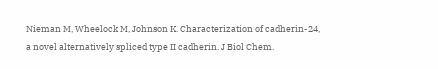Nieman M, Wheelock M, Johnson K. Characterization of cadherin-24, a novel alternatively spliced type II cadherin. J Biol Chem.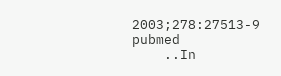2003;278:27513-9 pubmed
    ..In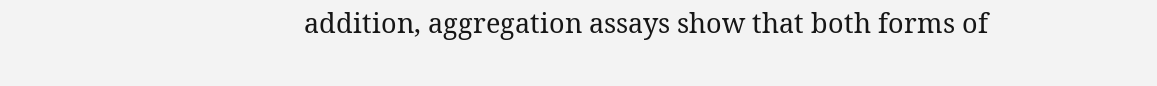addition, aggregation assays show that both forms of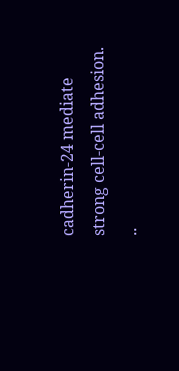cadherin-24 mediate strong cell-cell adhesion. ..